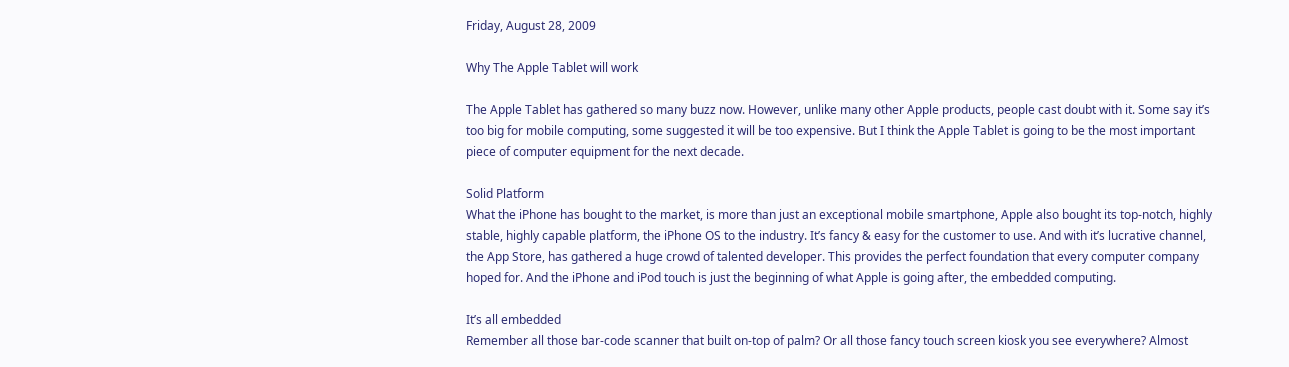Friday, August 28, 2009

Why The Apple Tablet will work

The Apple Tablet has gathered so many buzz now. However, unlike many other Apple products, people cast doubt with it. Some say it’s too big for mobile computing, some suggested it will be too expensive. But I think the Apple Tablet is going to be the most important piece of computer equipment for the next decade.

Solid Platform
What the iPhone has bought to the market, is more than just an exceptional mobile smartphone, Apple also bought its top-notch, highly stable, highly capable platform, the iPhone OS to the industry. It’s fancy & easy for the customer to use. And with it’s lucrative channel, the App Store, has gathered a huge crowd of talented developer. This provides the perfect foundation that every computer company hoped for. And the iPhone and iPod touch is just the beginning of what Apple is going after, the embedded computing.

It’s all embedded
Remember all those bar-code scanner that built on-top of palm? Or all those fancy touch screen kiosk you see everywhere? Almost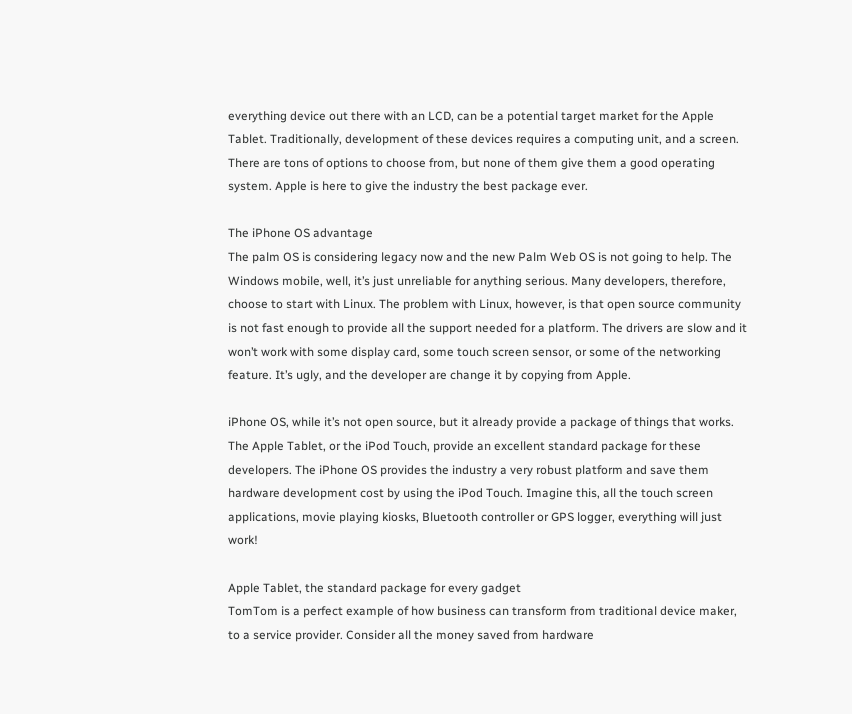everything device out there with an LCD, can be a potential target market for the Apple Tablet. Traditionally, development of these devices requires a computing unit, and a screen. There are tons of options to choose from, but none of them give them a good operating system. Apple is here to give the industry the best package ever.

The iPhone OS advantage
The palm OS is considering legacy now and the new Palm Web OS is not going to help. The Windows mobile, well, it’s just unreliable for anything serious. Many developers, therefore, choose to start with Linux. The problem with Linux, however, is that open source community is not fast enough to provide all the support needed for a platform. The drivers are slow and it won’t work with some display card, some touch screen sensor, or some of the networking feature. It’s ugly, and the developer are change it by copying from Apple.

iPhone OS, while it’s not open source, but it already provide a package of things that works. The Apple Tablet, or the iPod Touch, provide an excellent standard package for these developers. The iPhone OS provides the industry a very robust platform and save them hardware development cost by using the iPod Touch. Imagine this, all the touch screen applications, movie playing kiosks, Bluetooth controller or GPS logger, everything will just work!

Apple Tablet, the standard package for every gadget
TomTom is a perfect example of how business can transform from traditional device maker, to a service provider. Consider all the money saved from hardware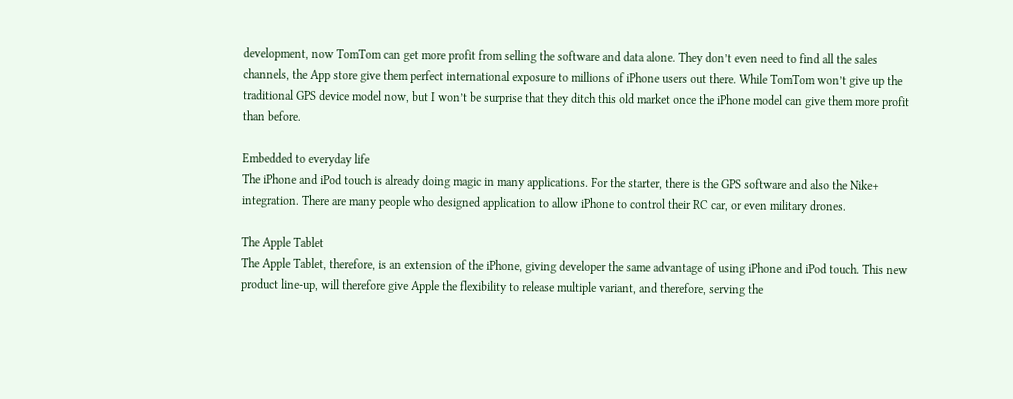development, now TomTom can get more profit from selling the software and data alone. They don’t even need to find all the sales channels, the App store give them perfect international exposure to millions of iPhone users out there. While TomTom won’t give up the traditional GPS device model now, but I won’t be surprise that they ditch this old market once the iPhone model can give them more profit than before.

Embedded to everyday life
The iPhone and iPod touch is already doing magic in many applications. For the starter, there is the GPS software and also the Nike+ integration. There are many people who designed application to allow iPhone to control their RC car, or even military drones.

The Apple Tablet
The Apple Tablet, therefore, is an extension of the iPhone, giving developer the same advantage of using iPhone and iPod touch. This new product line-up, will therefore give Apple the flexibility to release multiple variant, and therefore, serving the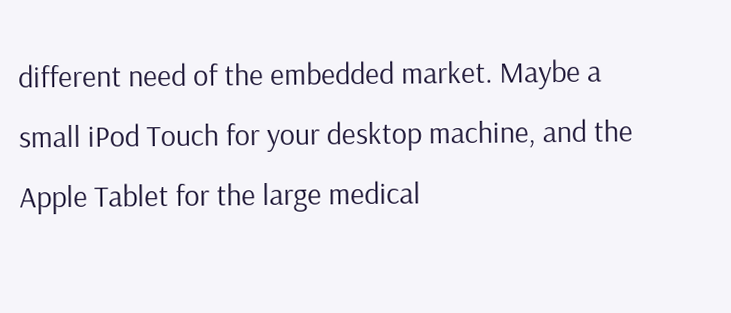different need of the embedded market. Maybe a small iPod Touch for your desktop machine, and the Apple Tablet for the large medical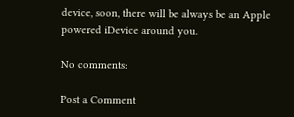device, soon, there will be always be an Apple powered iDevice around you.

No comments:

Post a Comment